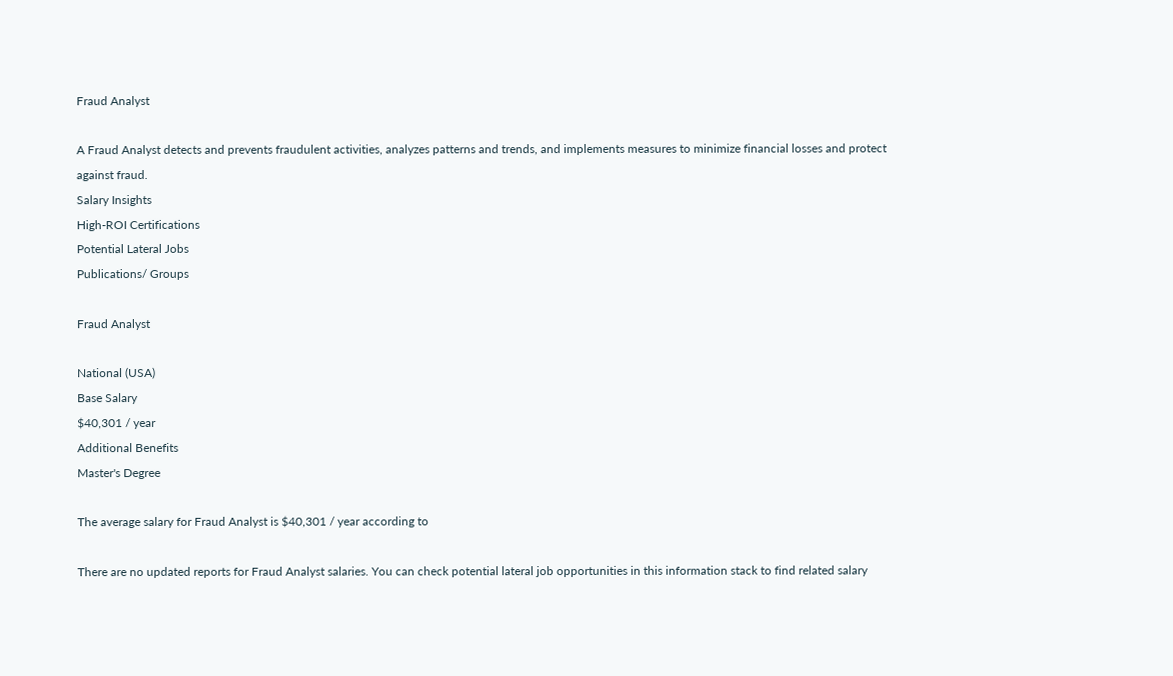Fraud Analyst

A Fraud Analyst detects and prevents fraudulent activities, analyzes patterns and trends, and implements measures to minimize financial losses and protect against fraud.
Salary Insights
High-ROI Certifications
Potential Lateral Jobs
Publications/ Groups

Fraud Analyst

National (USA)
Base Salary
$40,301 / year
Additional Benefits
Master's Degree

The average salary for Fraud Analyst is $40,301 / year according to

There are no updated reports for Fraud Analyst salaries. You can check potential lateral job opportunities in this information stack to find related salary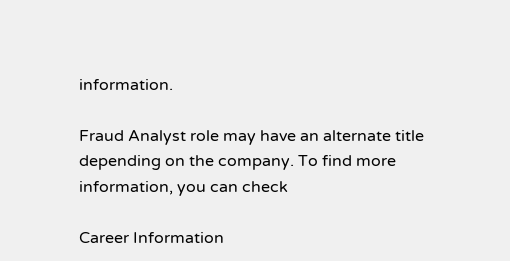information.

Fraud Analyst role may have an alternate title depending on the company. To find more information, you can check

Career Information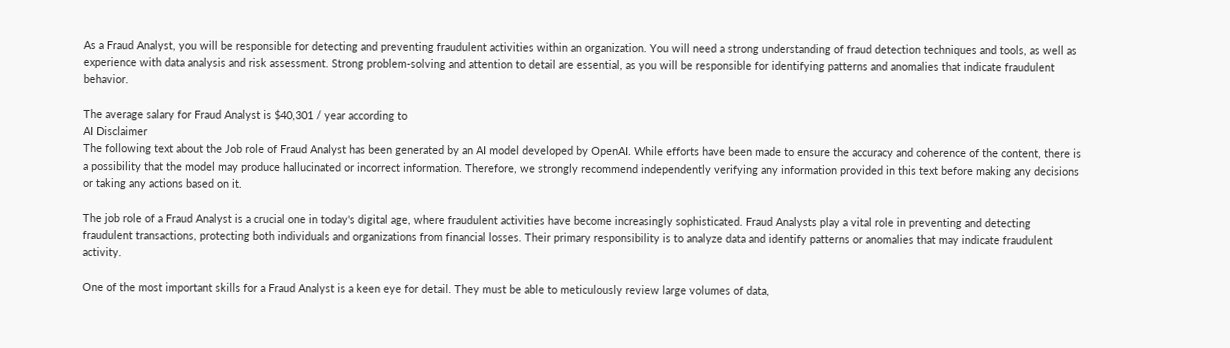As a Fraud Analyst, you will be responsible for detecting and preventing fraudulent activities within an organization. You will need a strong understanding of fraud detection techniques and tools, as well as experience with data analysis and risk assessment. Strong problem-solving and attention to detail are essential, as you will be responsible for identifying patterns and anomalies that indicate fraudulent behavior.

The average salary for Fraud Analyst is $40,301 / year according to
AI Disclaimer
The following text about the Job role of Fraud Analyst has been generated by an AI model developed by OpenAI. While efforts have been made to ensure the accuracy and coherence of the content, there is a possibility that the model may produce hallucinated or incorrect information. Therefore, we strongly recommend independently verifying any information provided in this text before making any decisions or taking any actions based on it.

The job role of a Fraud Analyst is a crucial one in today's digital age, where fraudulent activities have become increasingly sophisticated. Fraud Analysts play a vital role in preventing and detecting fraudulent transactions, protecting both individuals and organizations from financial losses. Their primary responsibility is to analyze data and identify patterns or anomalies that may indicate fraudulent activity.

One of the most important skills for a Fraud Analyst is a keen eye for detail. They must be able to meticulously review large volumes of data,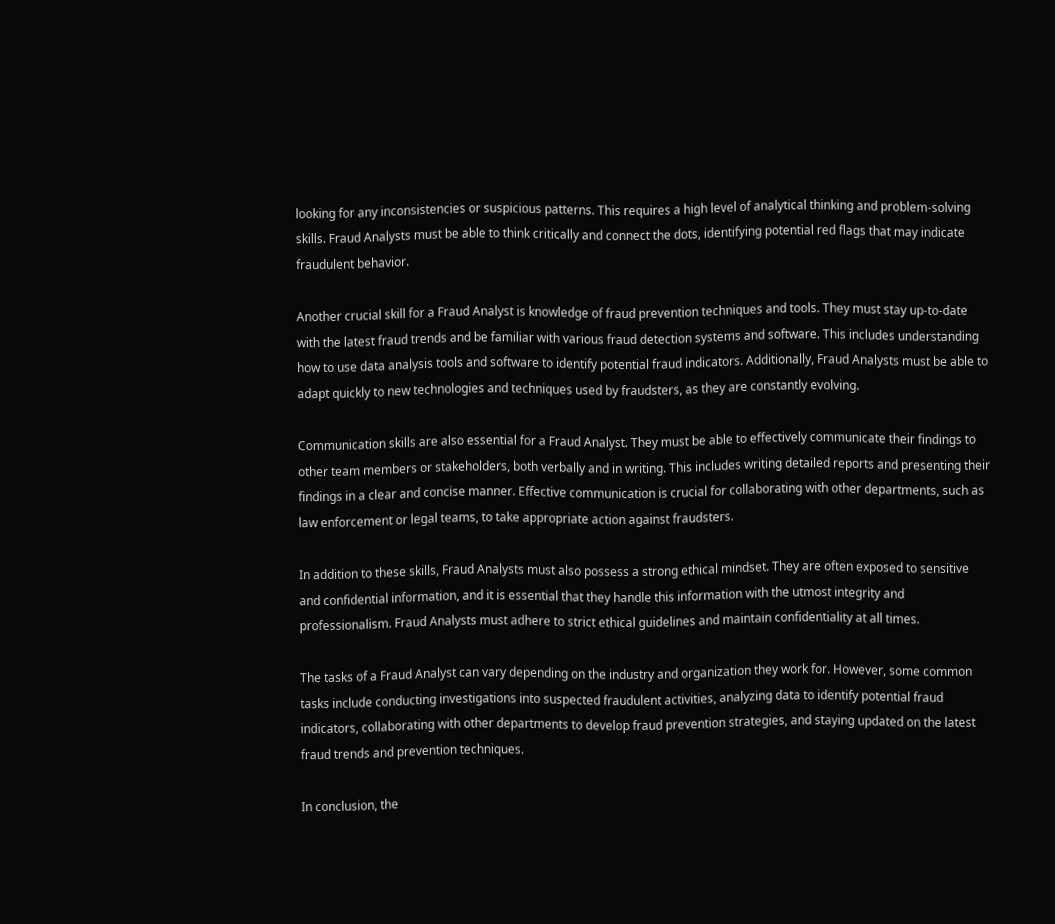looking for any inconsistencies or suspicious patterns. This requires a high level of analytical thinking and problem-solving skills. Fraud Analysts must be able to think critically and connect the dots, identifying potential red flags that may indicate fraudulent behavior.

Another crucial skill for a Fraud Analyst is knowledge of fraud prevention techniques and tools. They must stay up-to-date with the latest fraud trends and be familiar with various fraud detection systems and software. This includes understanding how to use data analysis tools and software to identify potential fraud indicators. Additionally, Fraud Analysts must be able to adapt quickly to new technologies and techniques used by fraudsters, as they are constantly evolving.

Communication skills are also essential for a Fraud Analyst. They must be able to effectively communicate their findings to other team members or stakeholders, both verbally and in writing. This includes writing detailed reports and presenting their findings in a clear and concise manner. Effective communication is crucial for collaborating with other departments, such as law enforcement or legal teams, to take appropriate action against fraudsters.

In addition to these skills, Fraud Analysts must also possess a strong ethical mindset. They are often exposed to sensitive and confidential information, and it is essential that they handle this information with the utmost integrity and professionalism. Fraud Analysts must adhere to strict ethical guidelines and maintain confidentiality at all times.

The tasks of a Fraud Analyst can vary depending on the industry and organization they work for. However, some common tasks include conducting investigations into suspected fraudulent activities, analyzing data to identify potential fraud indicators, collaborating with other departments to develop fraud prevention strategies, and staying updated on the latest fraud trends and prevention techniques.

In conclusion, the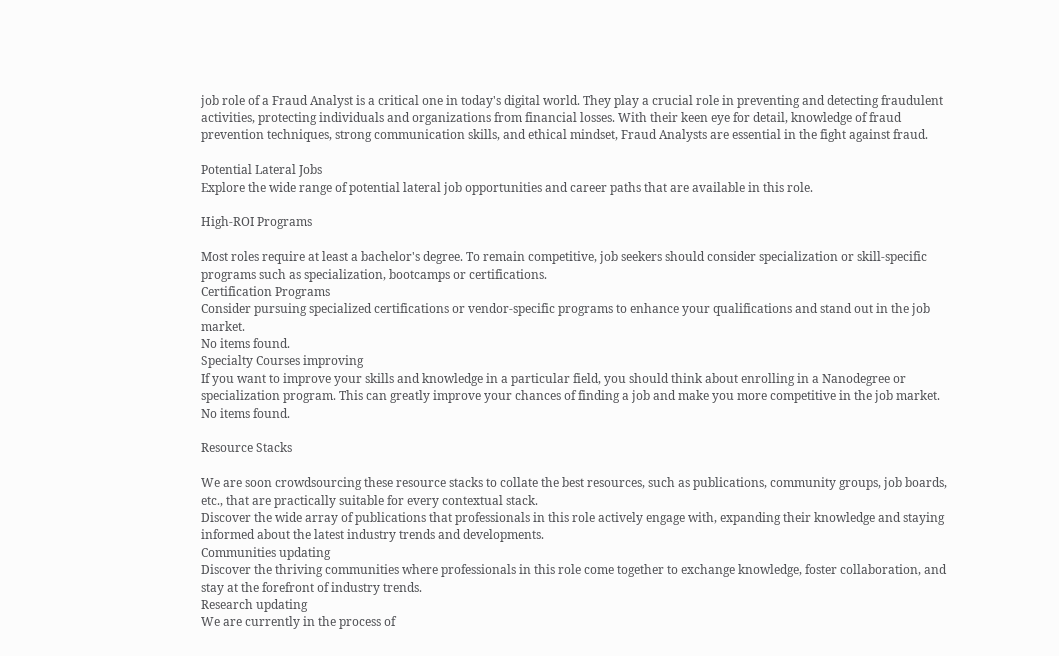job role of a Fraud Analyst is a critical one in today's digital world. They play a crucial role in preventing and detecting fraudulent activities, protecting individuals and organizations from financial losses. With their keen eye for detail, knowledge of fraud prevention techniques, strong communication skills, and ethical mindset, Fraud Analysts are essential in the fight against fraud.

Potential Lateral Jobs
Explore the wide range of potential lateral job opportunities and career paths that are available in this role.

High-ROI Programs

Most roles require at least a bachelor's degree. To remain competitive, job seekers should consider specialization or skill-specific programs such as specialization, bootcamps or certifications.
Certification Programs
Consider pursuing specialized certifications or vendor-specific programs to enhance your qualifications and stand out in the job market.
No items found.
Specialty Courses improving
If you want to improve your skills and knowledge in a particular field, you should think about enrolling in a Nanodegree or specialization program. This can greatly improve your chances of finding a job and make you more competitive in the job market.
No items found.

Resource Stacks

We are soon crowdsourcing these resource stacks to collate the best resources, such as publications, community groups, job boards, etc., that are practically suitable for every contextual stack.
Discover the wide array of publications that professionals in this role actively engage with, expanding their knowledge and staying informed about the latest industry trends and developments.
Communities updating
Discover the thriving communities where professionals in this role come together to exchange knowledge, foster collaboration, and stay at the forefront of industry trends.
Research updating
We are currently in the process of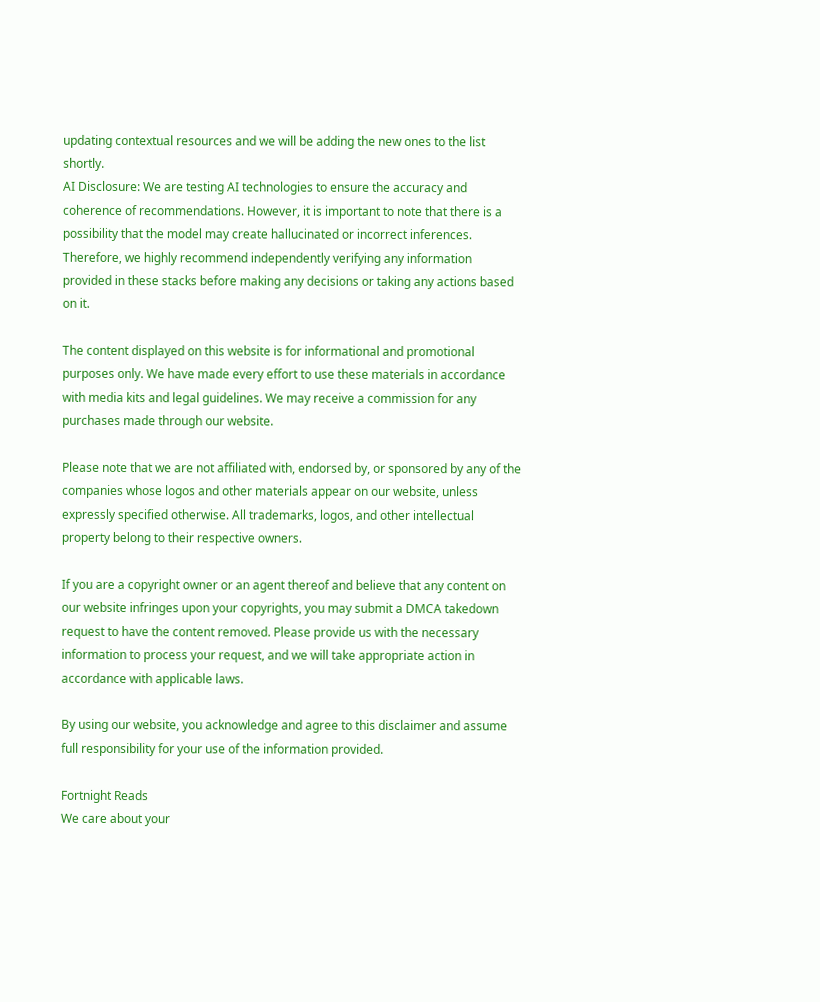updating contextual resources and we will be adding the new ones to the list shortly.
AI Disclosure: We are testing AI technologies to ensure the accuracy and coherence of recommendations. However, it is important to note that there is a possibility that the model may create hallucinated or incorrect inferences. Therefore, we highly recommend independently verifying any information provided in these stacks before making any decisions or taking any actions based on it.

The content displayed on this website is for informational and promotional purposes only. We have made every effort to use these materials in accordance with media kits and legal guidelines. We may receive a commission for any purchases made through our website.

Please note that we are not affiliated with, endorsed by, or sponsored by any of the companies whose logos and other materials appear on our website, unless expressly specified otherwise. All trademarks, logos, and other intellectual property belong to their respective owners.

If you are a copyright owner or an agent thereof and believe that any content on our website infringes upon your copyrights, you may submit a DMCA takedown request to have the content removed. Please provide us with the necessary information to process your request, and we will take appropriate action in accordance with applicable laws.

By using our website, you acknowledge and agree to this disclaimer and assume full responsibility for your use of the information provided.

Fortnight Reads
We care about your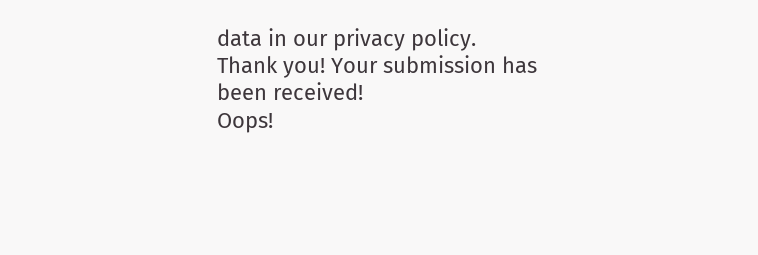data in our privacy policy.
Thank you! Your submission has been received!
Oops!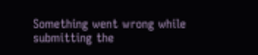Something went wrong while submitting the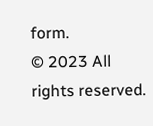form.
© 2023 All rights reserved.